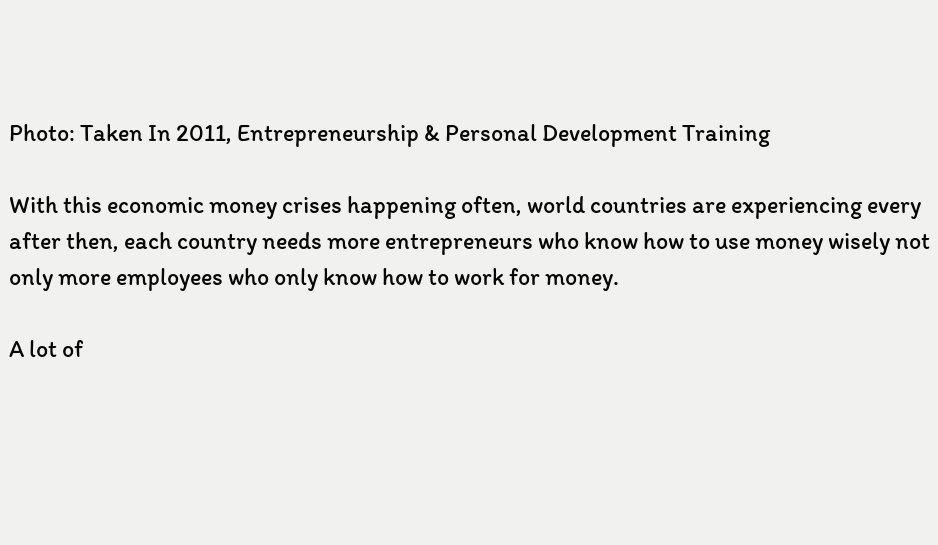Photo: Taken In 2011, Entrepreneurship & Personal Development Training

With this economic money crises happening often, world countries are experiencing every after then, each country needs more entrepreneurs who know how to use money wisely not only more employees who only know how to work for money.

A lot of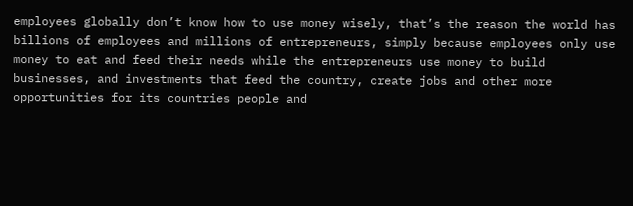employees globally don’t know how to use money wisely, that’s the reason the world has billions of employees and millions of entrepreneurs, simply because employees only use money to eat and feed their needs while the entrepreneurs use money to build businesses, and investments that feed the country, create jobs and other more opportunities for its countries people and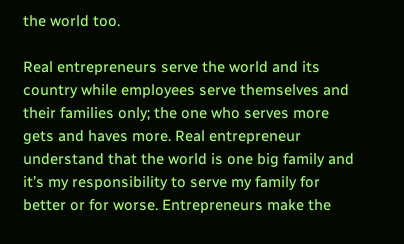the world too.

Real entrepreneurs serve the world and its country while employees serve themselves and their families only; the one who serves more gets and haves more. Real entrepreneur understand that the world is one big family and it’s my responsibility to serve my family for better or for worse. Entrepreneurs make the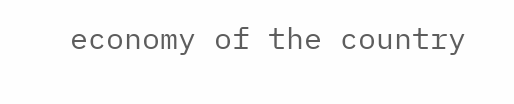economy of the country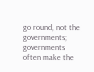go round, not the governments; governments often make the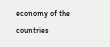economy of the countries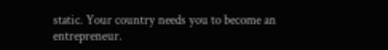static. Your country needs you to become an entrepreneur.